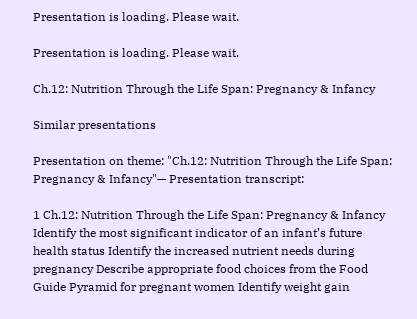Presentation is loading. Please wait.

Presentation is loading. Please wait.

Ch.12: Nutrition Through the Life Span: Pregnancy & Infancy

Similar presentations

Presentation on theme: "Ch.12: Nutrition Through the Life Span: Pregnancy & Infancy"— Presentation transcript:

1 Ch.12: Nutrition Through the Life Span: Pregnancy & Infancy
Identify the most significant indicator of an infant’s future health status Identify the increased nutrient needs during pregnancy Describe appropriate food choices from the Food Guide Pyramid for pregnant women Identify weight gain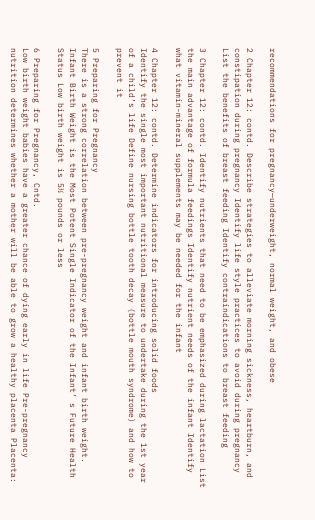recommendations for pregnancy—underweight, normal weight, and obese

2 Chapter 12: contd. Describe strategies to alleviate morning sickness, heartburn, and constipation during pregnancy Identify life style practices to avoid during pregnancy List the benefits of breast feeding Identify contraindications to breast feeding

3 Chapter 12: contd. Identify nutrients that need to be emphasized during lactation List the main advantage of formula feedings Identify nutrient needs of the infant Identify what vitamin-mineral supplements may be needed for the infant

4 Chapter 12: contd. Determine indicators for introducing solid foods
Identify the single most important nutritional measure to undertake during the 1st year of a child’s life Define nursing bottle tooth decay (bottle mouth syndrome) and how to prevent it

5 Preparing for Pregnancy
There is a strong correlation between pre-pregnancy weight and infant birth weight. Infant Birth Weight is the Most Potent Single Indicator of the Infant’ s Future Health Status Low birth weight is 5½ pounds or less

6 Preparing for Pregnancy, Cntd.
Low birth weight babies have a greater chance of dying early in life Pre-pregnancy nutrition determines whether a mother will be able to grow a healthy placenta Placenta: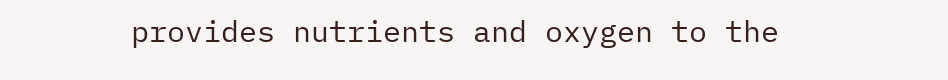provides nutrients and oxygen to the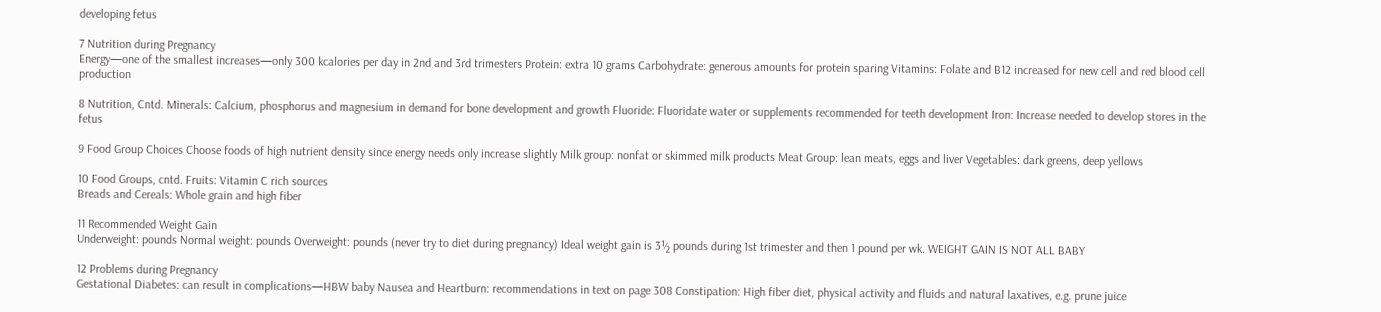developing fetus

7 Nutrition during Pregnancy
Energy—one of the smallest increases—only 300 kcalories per day in 2nd and 3rd trimesters Protein: extra 10 grams Carbohydrate: generous amounts for protein sparing Vitamins: Folate and B12 increased for new cell and red blood cell production

8 Nutrition, Cntd. Minerals: Calcium, phosphorus and magnesium in demand for bone development and growth Fluoride: Fluoridate water or supplements recommended for teeth development Iron: Increase needed to develop stores in the fetus

9 Food Group Choices Choose foods of high nutrient density since energy needs only increase slightly Milk group: nonfat or skimmed milk products Meat Group: lean meats, eggs and liver Vegetables: dark greens, deep yellows

10 Food Groups, cntd. Fruits: Vitamin C rich sources
Breads and Cereals: Whole grain and high fiber

11 Recommended Weight Gain
Underweight: pounds Normal weight: pounds Overweight: pounds (never try to diet during pregnancy) Ideal weight gain is 3½ pounds during 1st trimester and then 1 pound per wk. WEIGHT GAIN IS NOT ALL BABY

12 Problems during Pregnancy
Gestational Diabetes: can result in complications—HBW baby Nausea and Heartburn: recommendations in text on page 308 Constipation: High fiber diet, physical activity and fluids and natural laxatives, e.g. prune juice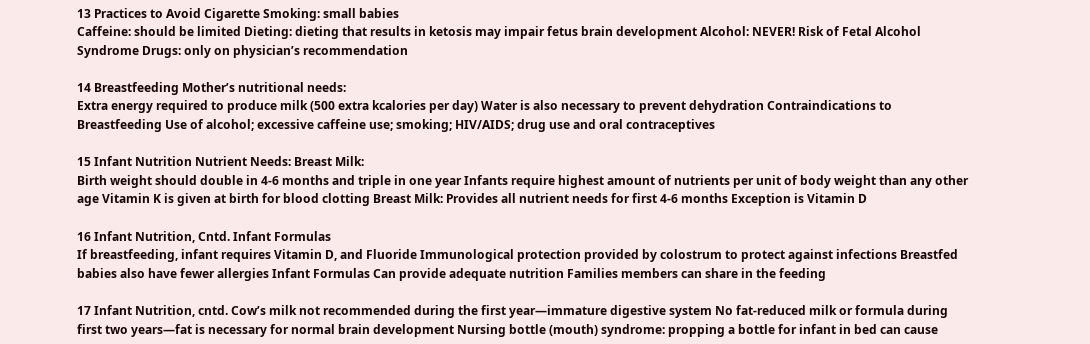13 Practices to Avoid Cigarette Smoking: small babies
Caffeine: should be limited Dieting: dieting that results in ketosis may impair fetus brain development Alcohol: NEVER! Risk of Fetal Alcohol Syndrome Drugs: only on physician’s recommendation

14 Breastfeeding Mother’s nutritional needs:
Extra energy required to produce milk (500 extra kcalories per day) Water is also necessary to prevent dehydration Contraindications to Breastfeeding Use of alcohol; excessive caffeine use; smoking; HIV/AIDS; drug use and oral contraceptives

15 Infant Nutrition Nutrient Needs: Breast Milk:
Birth weight should double in 4-6 months and triple in one year Infants require highest amount of nutrients per unit of body weight than any other age Vitamin K is given at birth for blood clotting Breast Milk: Provides all nutrient needs for first 4-6 months Exception is Vitamin D

16 Infant Nutrition, Cntd. Infant Formulas
If breastfeeding, infant requires Vitamin D, and Fluoride Immunological protection provided by colostrum to protect against infections Breastfed babies also have fewer allergies Infant Formulas Can provide adequate nutrition Families members can share in the feeding

17 Infant Nutrition, cntd. Cow’s milk not recommended during the first year—immature digestive system No fat-reduced milk or formula during first two years—fat is necessary for normal brain development Nursing bottle (mouth) syndrome: propping a bottle for infant in bed can cause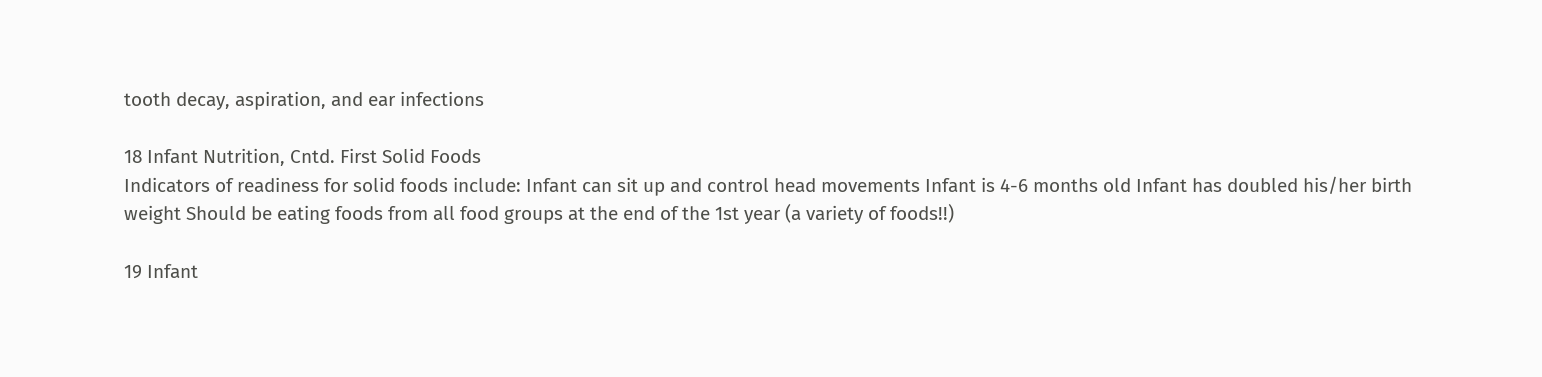tooth decay, aspiration, and ear infections

18 Infant Nutrition, Cntd. First Solid Foods
Indicators of readiness for solid foods include: Infant can sit up and control head movements Infant is 4-6 months old Infant has doubled his/her birth weight Should be eating foods from all food groups at the end of the 1st year (a variety of foods!!)

19 Infant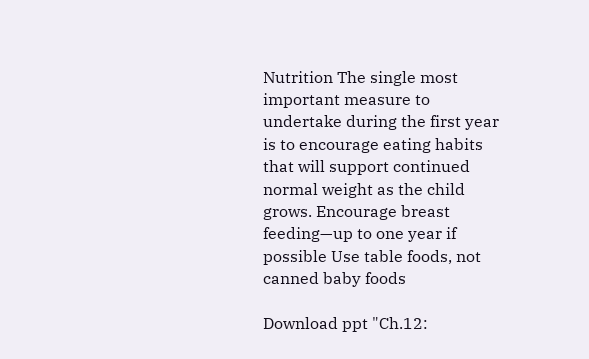Nutrition The single most important measure to undertake during the first year is to encourage eating habits that will support continued normal weight as the child grows. Encourage breast feeding—up to one year if possible Use table foods, not canned baby foods

Download ppt "Ch.12: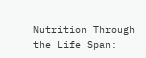Nutrition Through the Life Span: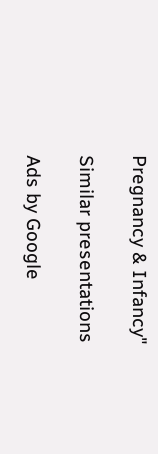Pregnancy & Infancy"

Similar presentations

Ads by Google